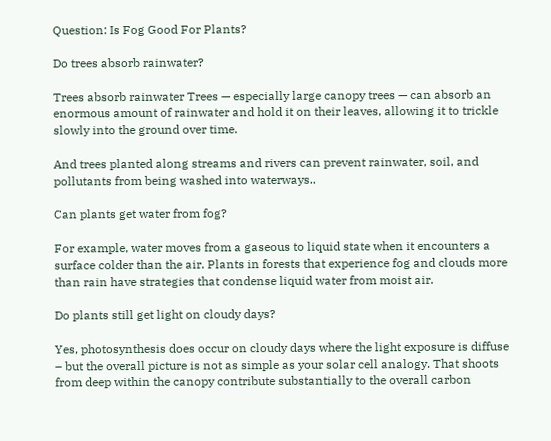Question: Is Fog Good For Plants?

Do trees absorb rainwater?

Trees absorb rainwater Trees — especially large canopy trees — can absorb an enormous amount of rainwater and hold it on their leaves, allowing it to trickle slowly into the ground over time.

And trees planted along streams and rivers can prevent rainwater, soil, and pollutants from being washed into waterways..

Can plants get water from fog?

For example, water moves from a gaseous to liquid state when it encounters a surface colder than the air. Plants in forests that experience fog and clouds more than rain have strategies that condense liquid water from moist air.

Do plants still get light on cloudy days?

Yes, photosynthesis does occur on cloudy days where the light exposure is diffuse – but the overall picture is not as simple as your solar cell analogy. That shoots from deep within the canopy contribute substantially to the overall carbon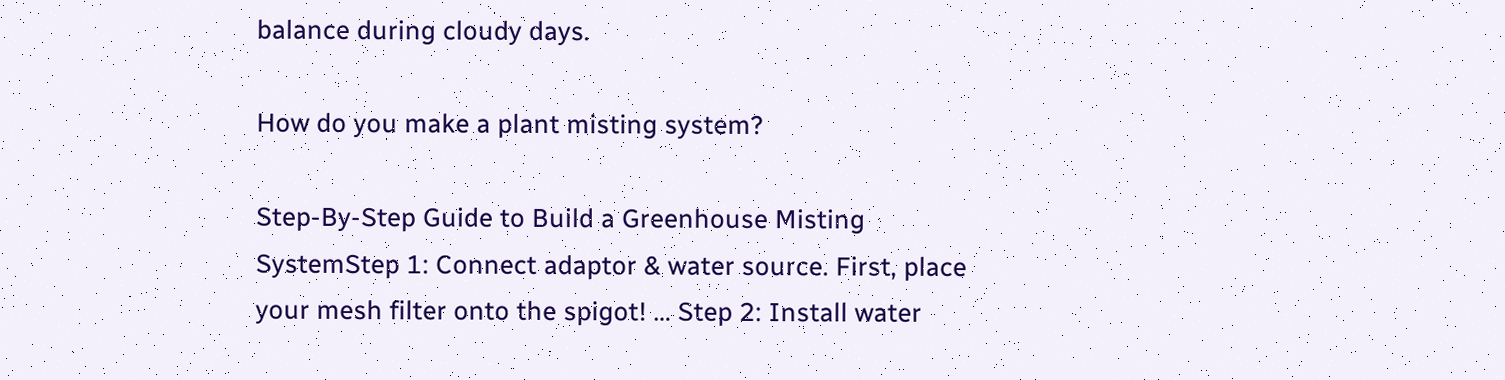balance during cloudy days.

How do you make a plant misting system?

Step-By-Step Guide to Build a Greenhouse Misting SystemStep 1: Connect adaptor & water source. First, place your mesh filter onto the spigot! … Step 2: Install water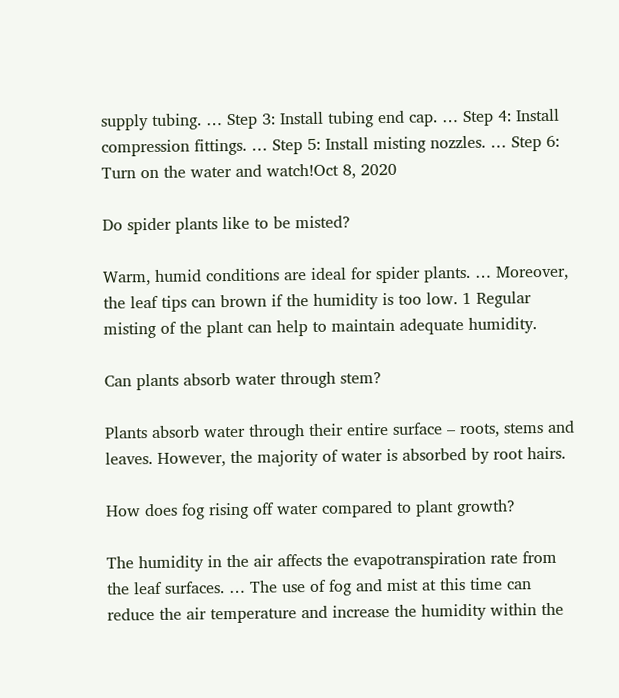supply tubing. … Step 3: Install tubing end cap. … Step 4: Install compression fittings. … Step 5: Install misting nozzles. … Step 6: Turn on the water and watch!Oct 8, 2020

Do spider plants like to be misted?

Warm, humid conditions are ideal for spider plants. … Moreover, the leaf tips can brown if the humidity is too low. 1 Regular misting of the plant can help to maintain adequate humidity.

Can plants absorb water through stem?

Plants absorb water through their entire surface – roots, stems and leaves. However, the majority of water is absorbed by root hairs.

How does fog rising off water compared to plant growth?

The humidity in the air affects the evapotranspiration rate from the leaf surfaces. … The use of fog and mist at this time can reduce the air temperature and increase the humidity within the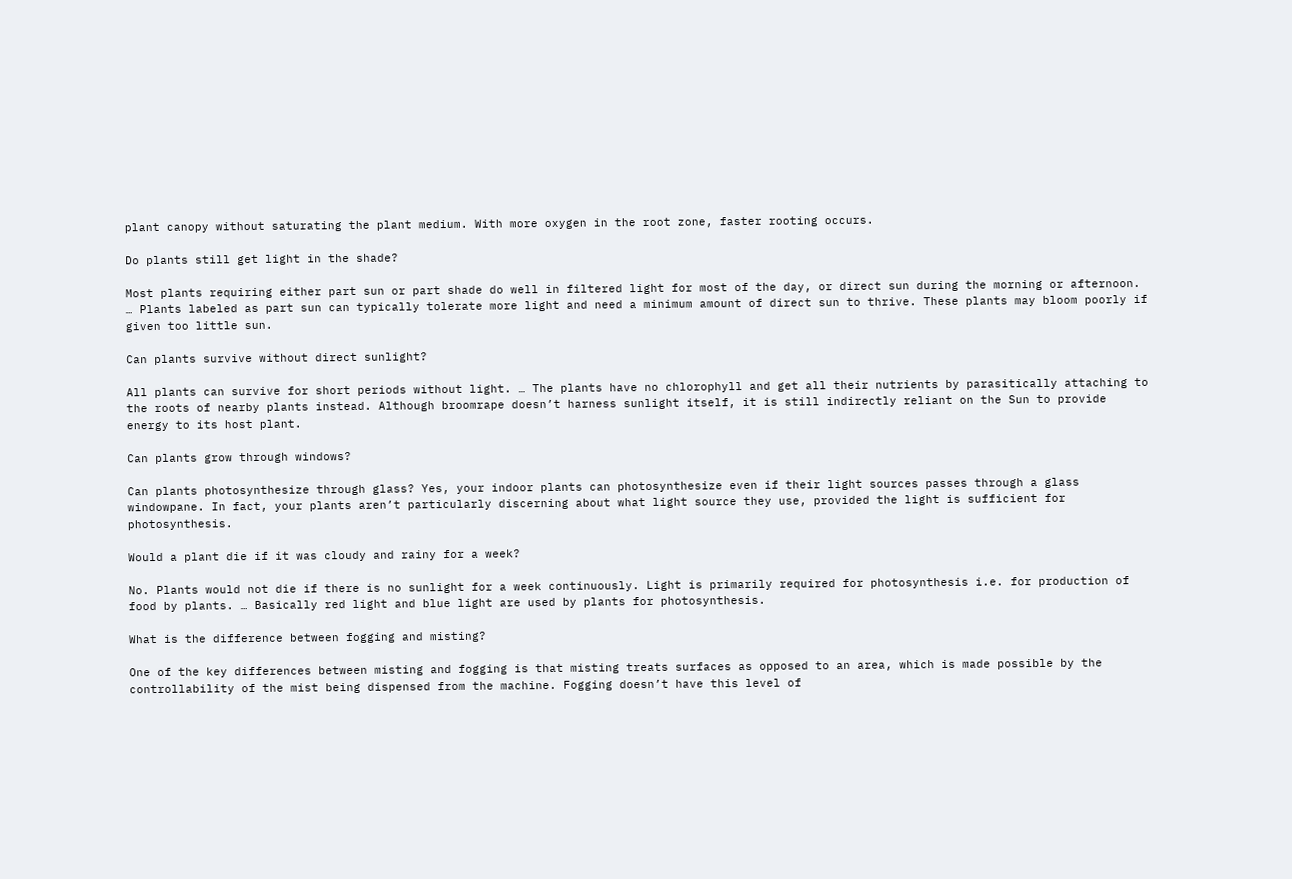plant canopy without saturating the plant medium. With more oxygen in the root zone, faster rooting occurs.

Do plants still get light in the shade?

Most plants requiring either part sun or part shade do well in filtered light for most of the day, or direct sun during the morning or afternoon. … Plants labeled as part sun can typically tolerate more light and need a minimum amount of direct sun to thrive. These plants may bloom poorly if given too little sun.

Can plants survive without direct sunlight?

All plants can survive for short periods without light. … The plants have no chlorophyll and get all their nutrients by parasitically attaching to the roots of nearby plants instead. Although broomrape doesn’t harness sunlight itself, it is still indirectly reliant on the Sun to provide energy to its host plant.

Can plants grow through windows?

Can plants photosynthesize through glass? Yes, your indoor plants can photosynthesize even if their light sources passes through a glass windowpane. In fact, your plants aren’t particularly discerning about what light source they use, provided the light is sufficient for photosynthesis.

Would a plant die if it was cloudy and rainy for a week?

No. Plants would not die if there is no sunlight for a week continuously. Light is primarily required for photosynthesis i.e. for production of food by plants. … Basically red light and blue light are used by plants for photosynthesis.

What is the difference between fogging and misting?

One of the key differences between misting and fogging is that misting treats surfaces as opposed to an area, which is made possible by the controllability of the mist being dispensed from the machine. Fogging doesn’t have this level of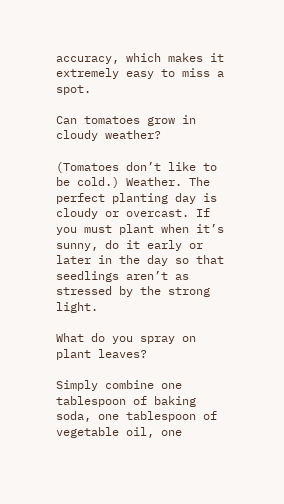accuracy, which makes it extremely easy to miss a spot.

Can tomatoes grow in cloudy weather?

(Tomatoes don’t like to be cold.) Weather. The perfect planting day is cloudy or overcast. If you must plant when it’s sunny, do it early or later in the day so that seedlings aren’t as stressed by the strong light.

What do you spray on plant leaves?

Simply combine one tablespoon of baking soda, one tablespoon of vegetable oil, one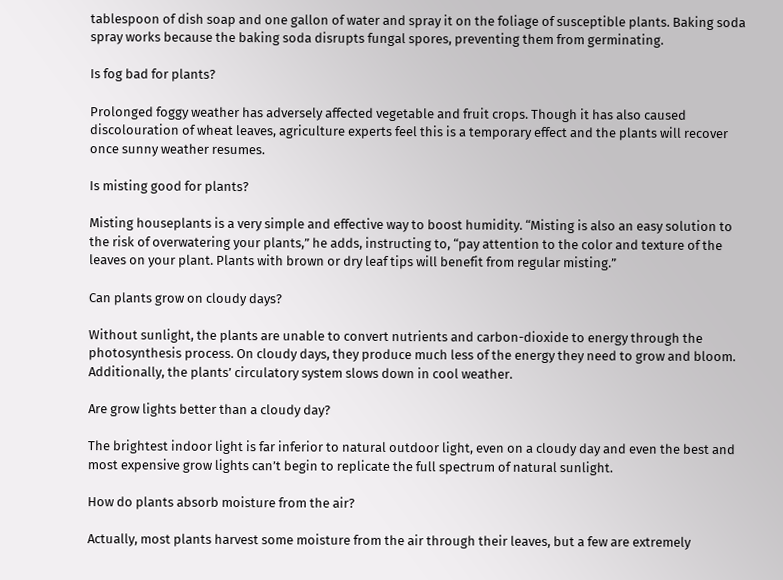tablespoon of dish soap and one gallon of water and spray it on the foliage of susceptible plants. Baking soda spray works because the baking soda disrupts fungal spores, preventing them from germinating.

Is fog bad for plants?

Prolonged foggy weather has adversely affected vegetable and fruit crops. Though it has also caused discolouration of wheat leaves, agriculture experts feel this is a temporary effect and the plants will recover once sunny weather resumes.

Is misting good for plants?

Misting houseplants is a very simple and effective way to boost humidity. “Misting is also an easy solution to the risk of overwatering your plants,” he adds, instructing to, “pay attention to the color and texture of the leaves on your plant. Plants with brown or dry leaf tips will benefit from regular misting.”

Can plants grow on cloudy days?

Without sunlight, the plants are unable to convert nutrients and carbon-dioxide to energy through the photosynthesis process. On cloudy days, they produce much less of the energy they need to grow and bloom. Additionally, the plants’ circulatory system slows down in cool weather.

Are grow lights better than a cloudy day?

The brightest indoor light is far inferior to natural outdoor light, even on a cloudy day and even the best and most expensive grow lights can’t begin to replicate the full spectrum of natural sunlight.

How do plants absorb moisture from the air?

Actually, most plants harvest some moisture from the air through their leaves, but a few are extremely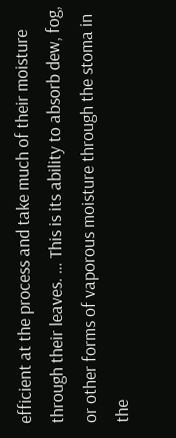efficient at the process and take much of their moisture through their leaves. … This is its ability to absorb dew, fog, or other forms of vaporous moisture through the stoma in the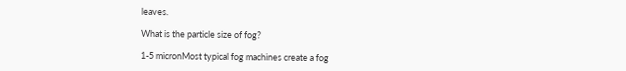leaves.

What is the particle size of fog?

1-5 micronMost typical fog machines create a fog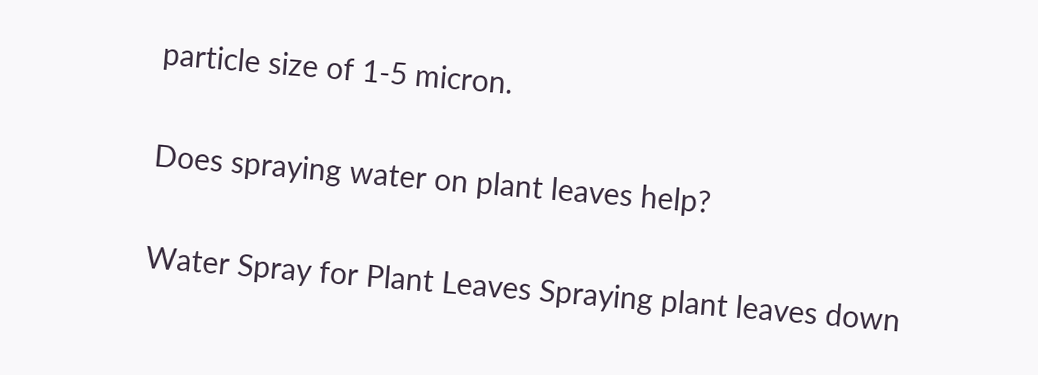particle size of 1-5 micron.

Does spraying water on plant leaves help?

Water Spray for Plant Leaves Spraying plant leaves down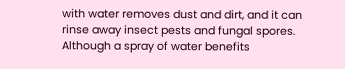with water removes dust and dirt, and it can rinse away insect pests and fungal spores. Although a spray of water benefits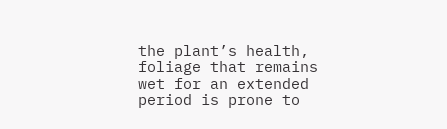the plant’s health, foliage that remains wet for an extended period is prone to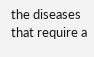the diseases that require a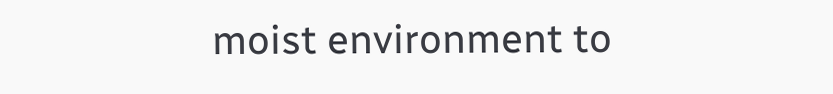moist environment to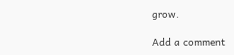grow.

Add a comment